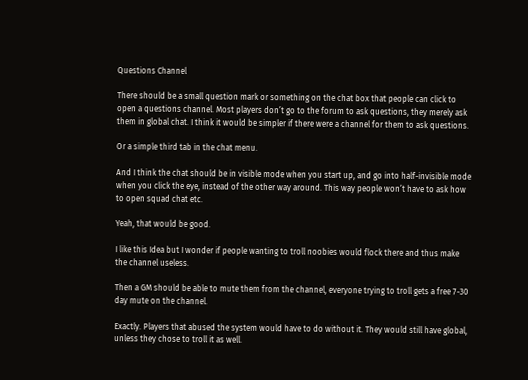Questions Channel

There should be a small question mark or something on the chat box that people can click to open a questions channel. Most players don’t go to the forum to ask questions, they merely ask them in global chat. I think it would be simpler if there were a channel for them to ask questions.

Or a simple third tab in the chat menu.

And I think the chat should be in visible mode when you start up, and go into half-invisible mode when you click the eye, instead of the other way around. This way people won’t have to ask how to open squad chat etc.

Yeah, that would be good.

I like this Idea but I wonder if people wanting to troll noobies would flock there and thus make the channel useless.

Then a GM should be able to mute them from the channel, everyone trying to troll gets a free 7-30 day mute on the channel.

Exactly. Players that abused the system would have to do without it. They would still have global, unless they chose to troll it as well.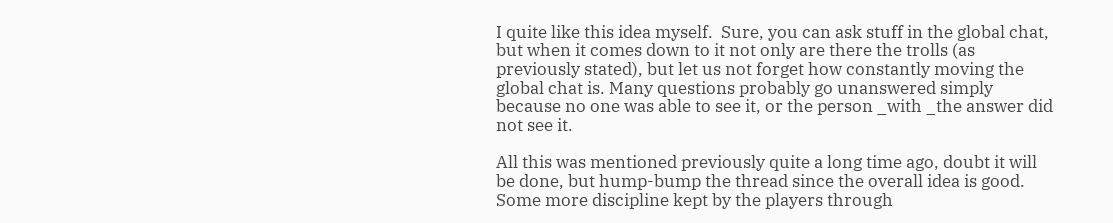I quite like this idea myself.  Sure, you can ask stuff in the global chat, but when it comes down to it not only are there the trolls (as previously stated), but let us not forget how constantly moving the global chat is. Many questions probably go unanswered simply because no one was able to see it, or the person _with _the answer did not see it.

All this was mentioned previously quite a long time ago, doubt it will be done, but hump-bump the thread since the overall idea is good. Some more discipline kept by the players through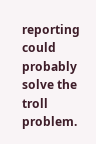reporting could probably solve the troll problem.